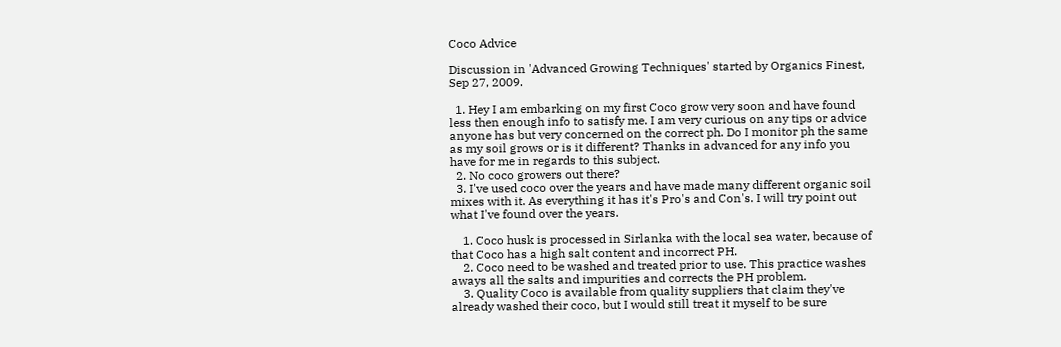Coco Advice

Discussion in 'Advanced Growing Techniques' started by Organics Finest, Sep 27, 2009.

  1. Hey I am embarking on my first Coco grow very soon and have found less then enough info to satisfy me. I am very curious on any tips or advice anyone has but very concerned on the correct ph. Do I monitor ph the same as my soil grows or is it different? Thanks in advanced for any info you have for me in regards to this subject.
  2. No coco growers out there?
  3. I've used coco over the years and have made many different organic soil mixes with it. As everything it has it's Pro's and Con's. I will try point out what I've found over the years.

    1. Coco husk is processed in Sirlanka with the local sea water, because of that Coco has a high salt content and incorrect PH.
    2. Coco need to be washed and treated prior to use. This practice washes aways all the salts and impurities and corrects the PH problem.
    3. Quality Coco is available from quality suppliers that claim they've already washed their coco, but I would still treat it myself to be sure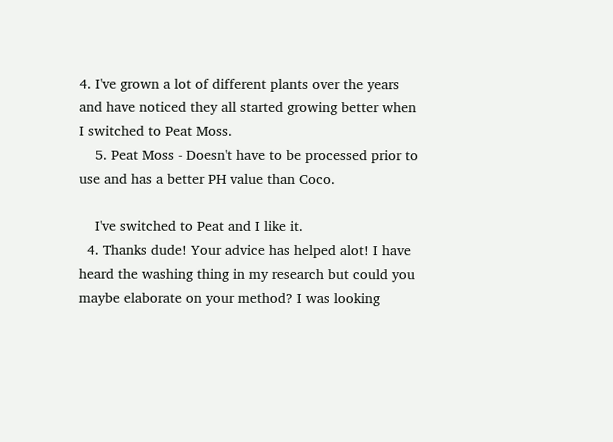4. I've grown a lot of different plants over the years and have noticed they all started growing better when I switched to Peat Moss.
    5. Peat Moss - Doesn't have to be processed prior to use and has a better PH value than Coco.

    I've switched to Peat and I like it.
  4. Thanks dude! Your advice has helped alot! I have heard the washing thing in my research but could you maybe elaborate on your method? I was looking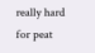really hard for peat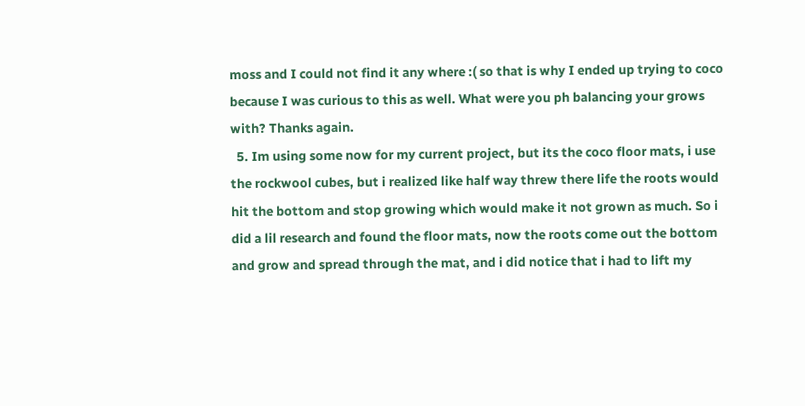moss and I could not find it any where :( so that is why I ended up trying to coco because I was curious to this as well. What were you ph balancing your grows with? Thanks again.
  5. Im using some now for my current project, but its the coco floor mats, i use the rockwool cubes, but i realized like half way threw there life the roots would hit the bottom and stop growing which would make it not grown as much. So i did a lil research and found the floor mats, now the roots come out the bottom and grow and spread through the mat, and i did notice that i had to lift my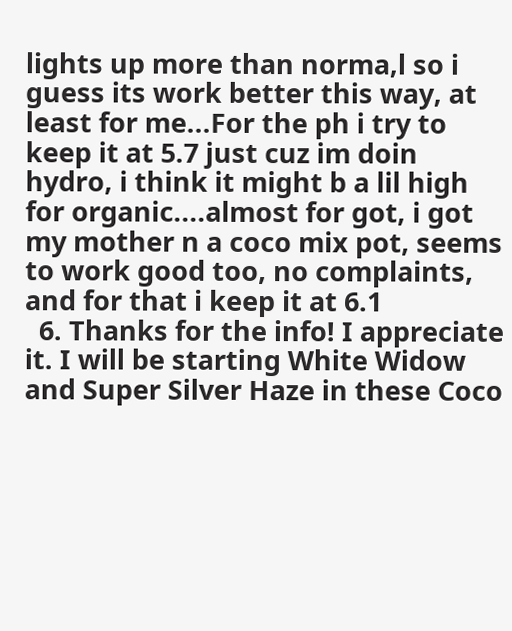lights up more than norma,l so i guess its work better this way, at least for me...For the ph i try to keep it at 5.7 just cuz im doin hydro, i think it might b a lil high for organic....almost for got, i got my mother n a coco mix pot, seems to work good too, no complaints, and for that i keep it at 6.1
  6. Thanks for the info! I appreciate it. I will be starting White Widow and Super Silver Haze in these Coco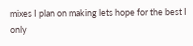mixes I plan on making lets hope for the best I only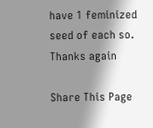have 1 feminized seed of each so. Thanks again

Share This Page